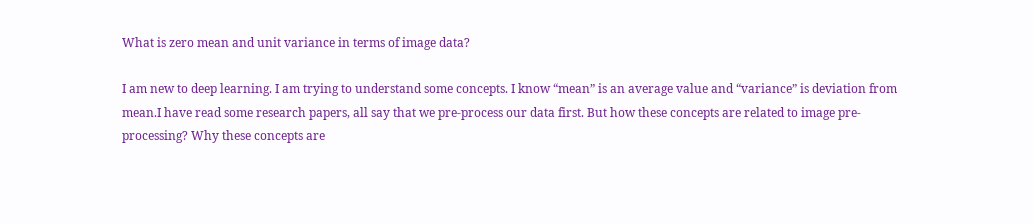What is zero mean and unit variance in terms of image data?

I am new to deep learning. I am trying to understand some concepts. I know “mean” is an average value and “variance” is deviation from mean.I have read some research papers, all say that we pre-process our data first. But how these concepts are related to image pre-processing? Why these concepts are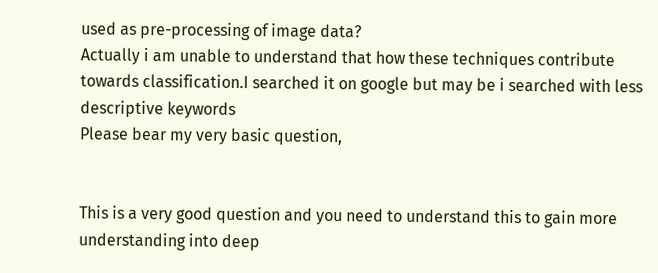used as pre-processing of image data?
Actually i am unable to understand that how these techniques contribute towards classification.I searched it on google but may be i searched with less descriptive keywords
Please bear my very basic question,


This is a very good question and you need to understand this to gain more understanding into deep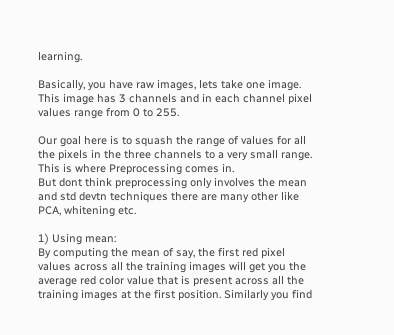learning.

Basically, you have raw images, lets take one image. This image has 3 channels and in each channel pixel values range from 0 to 255.

Our goal here is to squash the range of values for all the pixels in the three channels to a very small range. This is where Preprocessing comes in.
But dont think preprocessing only involves the mean and std devtn techniques there are many other like PCA, whitening etc.

1) Using mean:
By computing the mean of say, the first red pixel values across all the training images will get you the average red color value that is present across all the training images at the first position. Similarly you find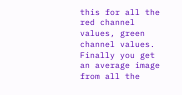this for all the red channel values, green channel values. Finally you get an average image from all the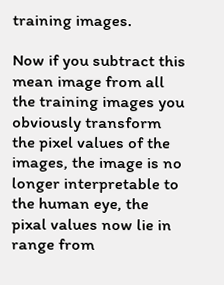training images.

Now if you subtract this mean image from all the training images you obviously transform the pixel values of the images, the image is no longer interpretable to the human eye, the pixal values now lie in range from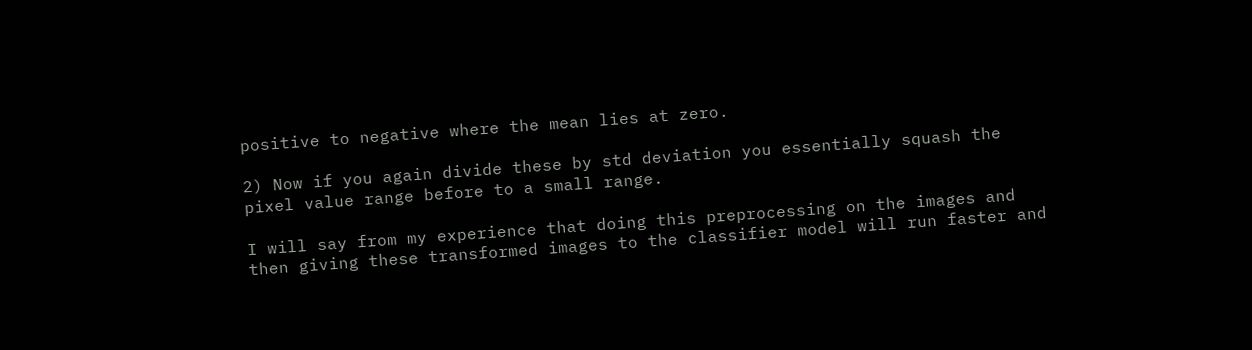positive to negative where the mean lies at zero.

2) Now if you again divide these by std deviation you essentially squash the pixel value range before to a small range.

I will say from my experience that doing this preprocessing on the images and then giving these transformed images to the classifier model will run faster and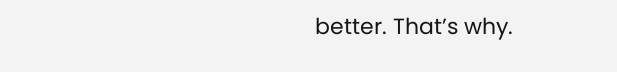better. That’s why.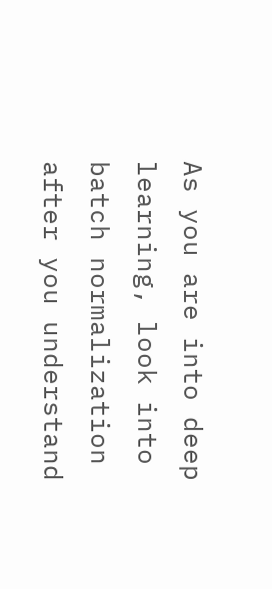As you are into deep learning, look into batch normalization after you understand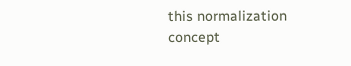this normalization concept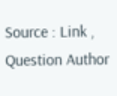Source : Link , Question Author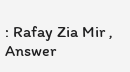: Rafay Zia Mir , Answer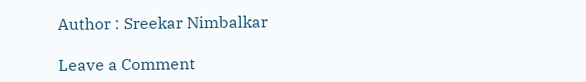Author : Sreekar Nimbalkar

Leave a Comment